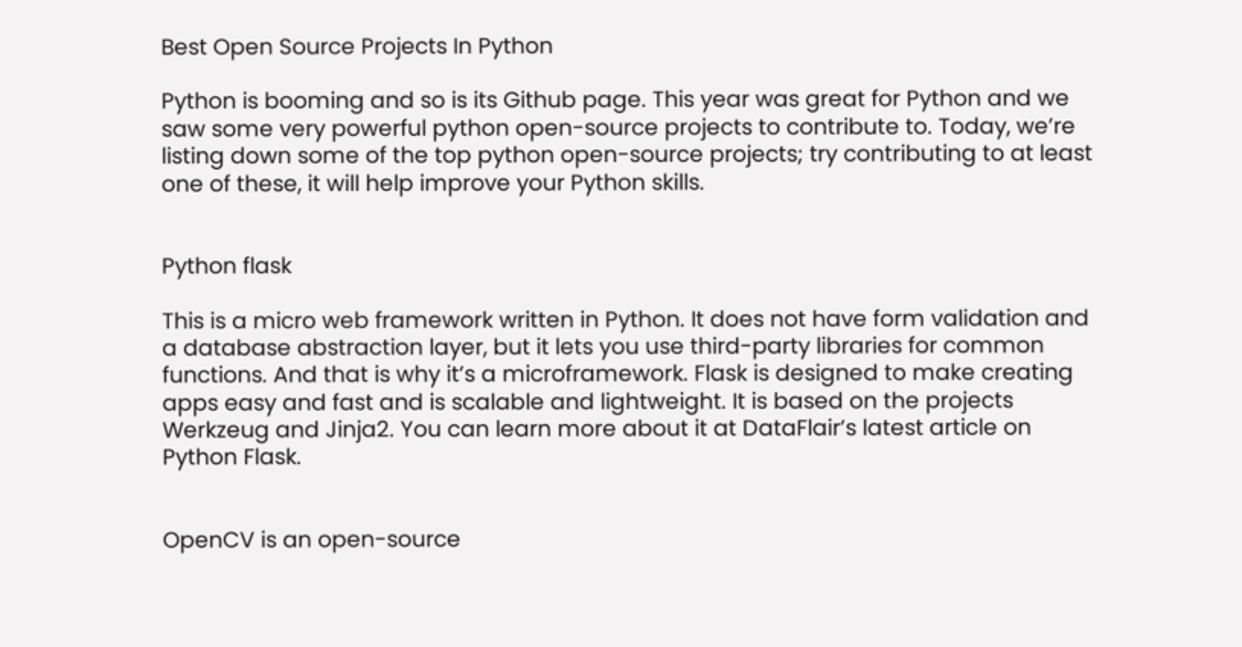Best Open Source Projects In Python

Python is booming and so is its Github page. This year was great for Python and we saw some very powerful python open-source projects to contribute to. Today, we’re listing down some of the top python open-source projects; try contributing to at least one of these, it will help improve your Python skills.


Python flask

This is a micro web framework written in Python. It does not have form validation and a database abstraction layer, but it lets you use third-party libraries for common functions. And that is why it’s a microframework. Flask is designed to make creating apps easy and fast and is scalable and lightweight. It is based on the projects Werkzeug and Jinja2. You can learn more about it at DataFlair’s latest article on Python Flask.


OpenCV is an open-source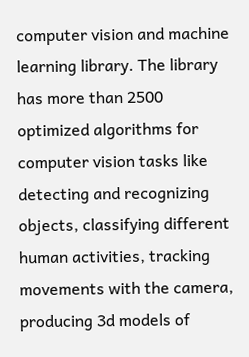computer vision and machine learning library. The library has more than 2500 optimized algorithms for computer vision tasks like detecting and recognizing objects, classifying different human activities, tracking movements with the camera, producing 3d models of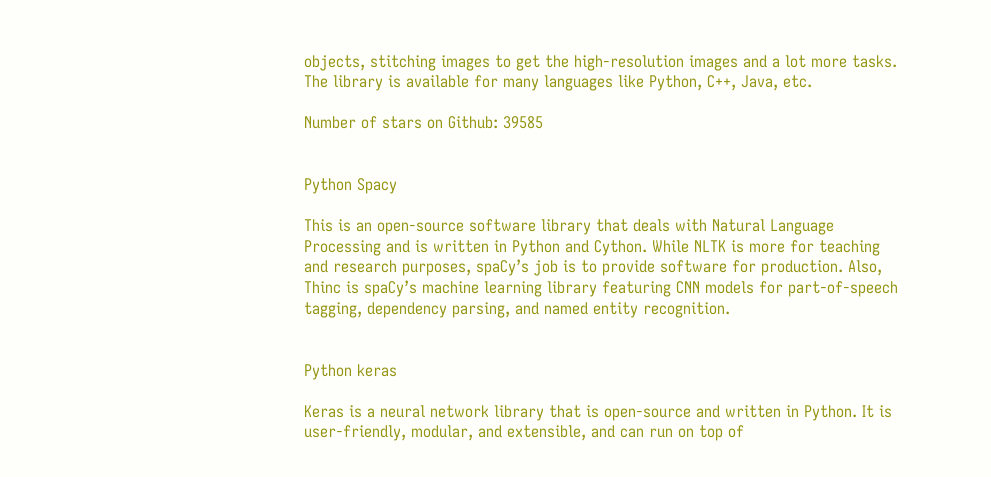objects, stitching images to get the high-resolution images and a lot more tasks. The library is available for many languages like Python, C++, Java, etc.

Number of stars on Github: 39585


Python Spacy

This is an open-source software library that deals with Natural Language Processing and is written in Python and Cython. While NLTK is more for teaching and research purposes, spaCy’s job is to provide software for production. Also, Thinc is spaCy’s machine learning library featuring CNN models for part-of-speech tagging, dependency parsing, and named entity recognition.


Python keras

Keras is a neural network library that is open-source and written in Python. It is user-friendly, modular, and extensible, and can run on top of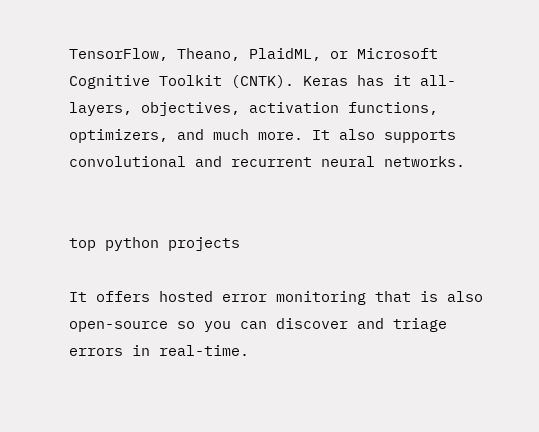TensorFlow, Theano, PlaidML, or Microsoft Cognitive Toolkit (CNTK). Keras has it all- layers, objectives, activation functions, optimizers, and much more. It also supports convolutional and recurrent neural networks.


top python projects

It offers hosted error monitoring that is also open-source so you can discover and triage errors in real-time.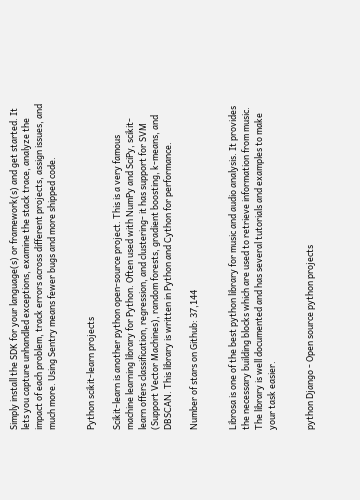Simply install the SDK for your language(s) or framework(s) and get started. It lets you capture unhandled exceptions, examine the stack trace, analyze the impact of each problem, track errors across different projects, assign issues, and much more. Using Sentry means fewer bugs and more shipped code.


Python scikit-learn projects

Scikit-learn is another python open-source project. This is a very famous machine learning library for Python. Often used with NumPy and SciPy, scikit-learn offers classification, regression, and clustering- it has support for SVM (Support Vector Machines), random forests, gradient boosting, k-means, and DBSCAN. This library is written in Python and Cython for performance.

Number of stars on Github: 37,144


Librosa is one of the best python library for music and audio analysis. It provides the necessary building blocks which are used to retrieve information from music. The library is well documented and has several tutorials and examples to make your task easier.


python Django - Open source python projects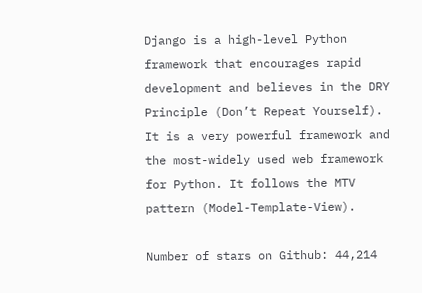Django is a high-level Python framework that encourages rapid development and believes in the DRY Principle (Don’t Repeat Yourself). It is a very powerful framework and the most-widely used web framework for Python. It follows the MTV pattern (Model-Template-View).

Number of stars on Github: 44,214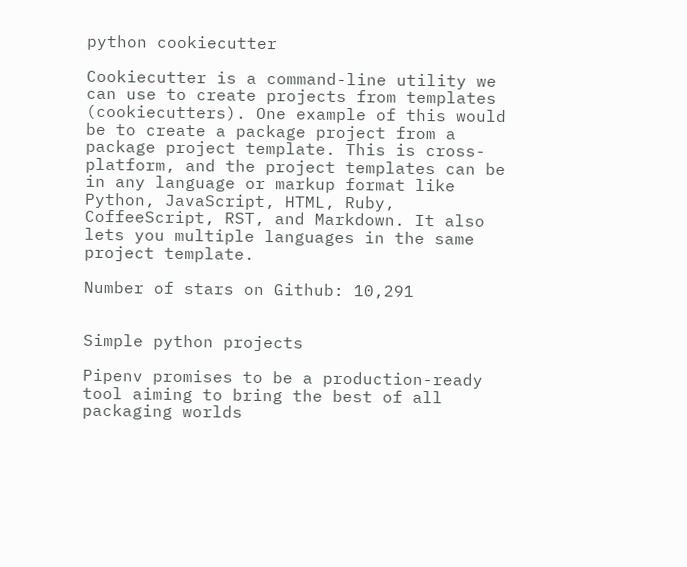python cookiecutter

Cookiecutter is a command-line utility we can use to create projects from templates (cookiecutters). One example of this would be to create a package project from a package project template. This is cross-platform, and the project templates can be in any language or markup format like Python, JavaScript, HTML, Ruby, CoffeeScript, RST, and Markdown. It also lets you multiple languages in the same project template.

Number of stars on Github: 10,291


Simple python projects

Pipenv promises to be a production-ready tool aiming to bring the best of all packaging worlds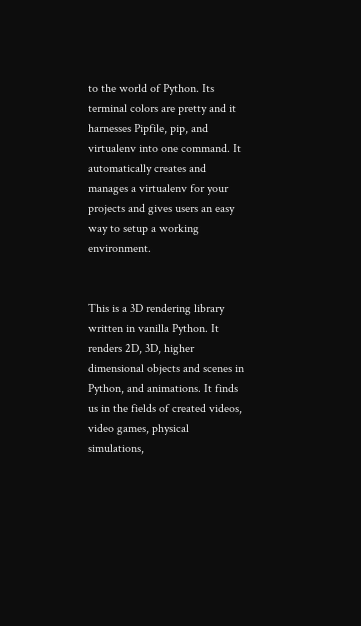to the world of Python. Its terminal colors are pretty and it harnesses Pipfile, pip, and virtualenv into one command. It automatically creates and manages a virtualenv for your projects and gives users an easy way to setup a working environment.


This is a 3D rendering library written in vanilla Python. It renders 2D, 3D, higher dimensional objects and scenes in Python, and animations. It finds us in the fields of created videos, video games, physical simulations,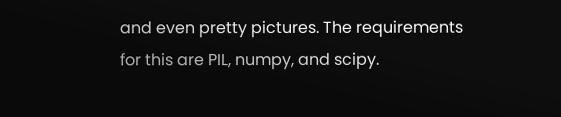and even pretty pictures. The requirements for this are PIL, numpy, and scipy.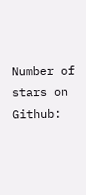Number of stars on Github: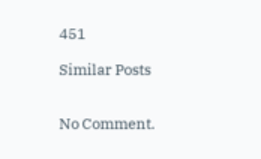451

Similar Posts


No Comment.